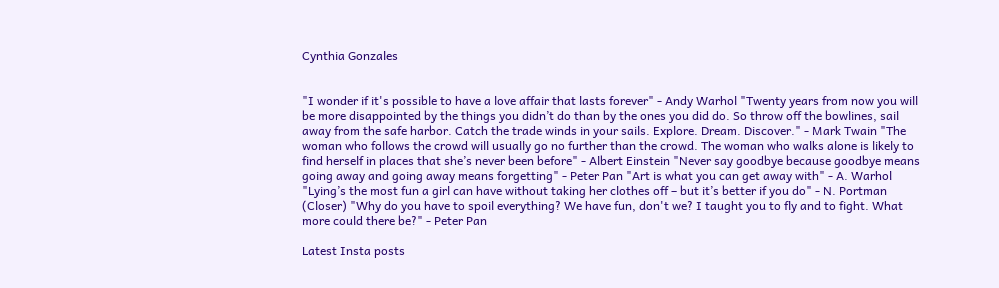Cynthia Gonzales


"I wonder if it's possible to have a love affair that lasts forever" - Andy Warhol "Twenty years from now you will be more disappointed by the things you didn’t do than by the ones you did do. So throw off the bowlines, sail away from the safe harbor. Catch the trade winds in your sails. Explore. Dream. Discover." - Mark Twain "The woman who follows the crowd will usually go no further than the crowd. The woman who walks alone is likely to find herself in places that she’s never been before" - Albert Einstein "Never say goodbye because goodbye means going away and going away means forgetting" - Peter Pan "Art is what you can get away with" - A. Warhol "Lying’s the most fun a girl can have without taking her clothes off – but it’s better if you do" - N. Portman (Closer) "Why do you have to spoil everything? We have fun, don't we? I taught you to fly and to fight. What more could there be?" - Peter Pan

Latest Insta posts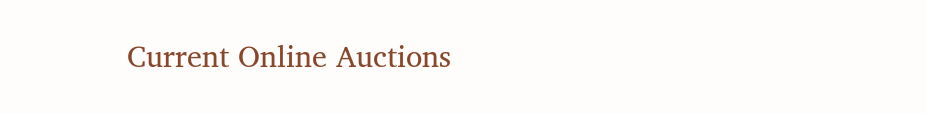Current Online Auctions